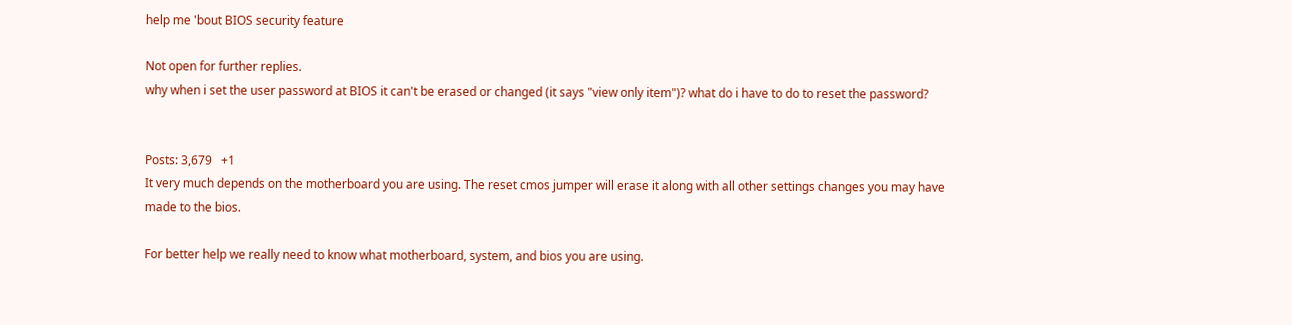help me 'bout BIOS security feature

Not open for further replies.
why when i set the user password at BIOS it can't be erased or changed (it says "view only item")? what do i have to do to reset the password?


Posts: 3,679   +1
It very much depends on the motherboard you are using. The reset cmos jumper will erase it along with all other settings changes you may have made to the bios.

For better help we really need to know what motherboard, system, and bios you are using.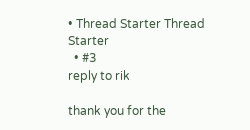• Thread Starter Thread Starter
  • #3
reply to rik

thank you for the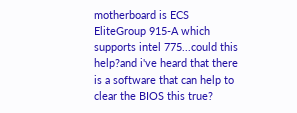motherboard is ECS EliteGroup 915-A which supports intel 775...could this help?and i've heard that there is a software that can help to clear the BIOS this true?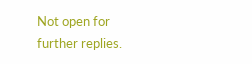Not open for further replies.